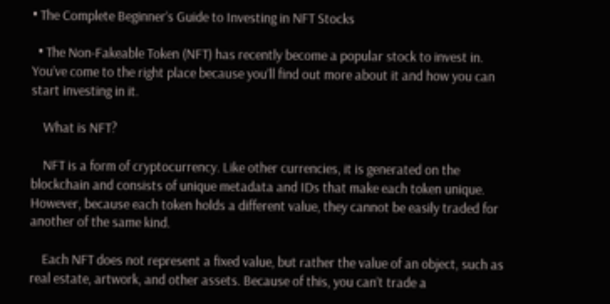• The Complete Beginner’s Guide to Investing in NFT Stocks

  • The Non-Fakeable Token (NFT) has recently become a popular stock to invest in. You’ve come to the right place because you’ll find out more about it and how you can start investing in it.

    What is NFT?

    NFT is a form of cryptocurrency. Like other currencies, it is generated on the blockchain and consists of unique metadata and IDs that make each token unique. However, because each token holds a different value, they cannot be easily traded for another of the same kind.

    Each NFT does not represent a fixed value, but rather the value of an object, such as real estate, artwork, and other assets. Because of this, you can’t trade a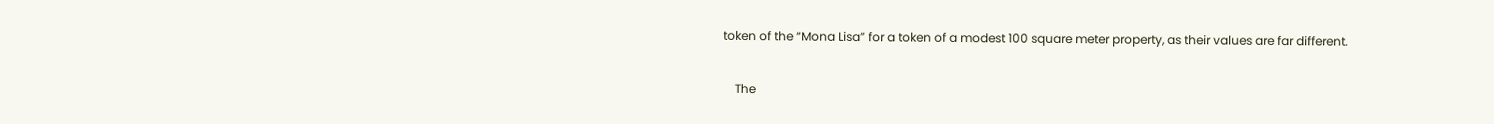token of the “Mona Lisa” for a token of a modest 100 square meter property, as their values are far different.

    The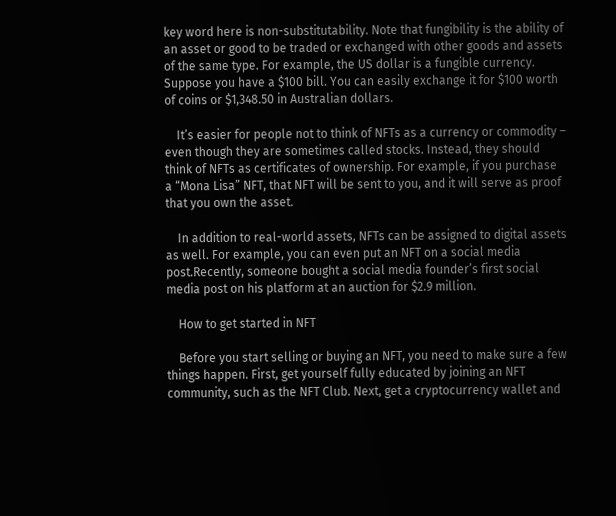key word here is non-substitutability. Note that fungibility is the ability of an asset or good to be traded or exchanged with other goods and assets of the same type. For example, the US dollar is a fungible currency. Suppose you have a $100 bill. You can easily exchange it for $100 worth of coins or $1,348.50 in Australian dollars.

    It’s easier for people not to think of NFTs as a currency or commodity – even though they are sometimes called stocks. Instead, they should think of NFTs as certificates of ownership. For example, if you purchase a “Mona Lisa” NFT, that NFT will be sent to you, and it will serve as proof that you own the asset.

    In addition to real-world assets, NFTs can be assigned to digital assets as well. For example, you can even put an NFT on a social media post.Recently, someone bought a social media founder’s first social media post on his platform at an auction for $2.9 million.

    How to get started in NFT

    Before you start selling or buying an NFT, you need to make sure a few things happen. First, get yourself fully educated by joining an NFT community, such as the NFT Club. Next, get a cryptocurrency wallet and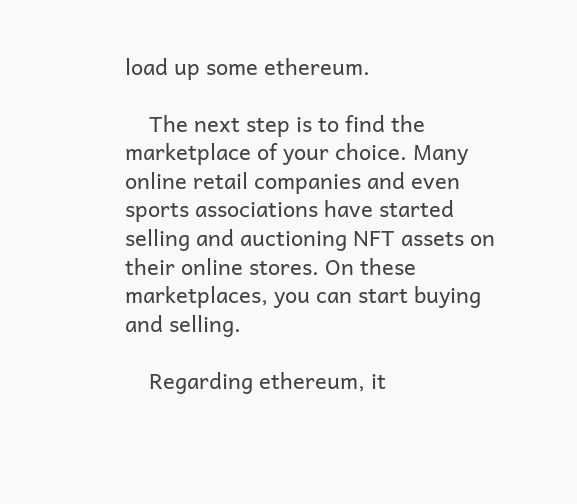load up some ethereum.

    The next step is to find the marketplace of your choice. Many online retail companies and even sports associations have started selling and auctioning NFT assets on their online stores. On these marketplaces, you can start buying and selling.

    Regarding ethereum, it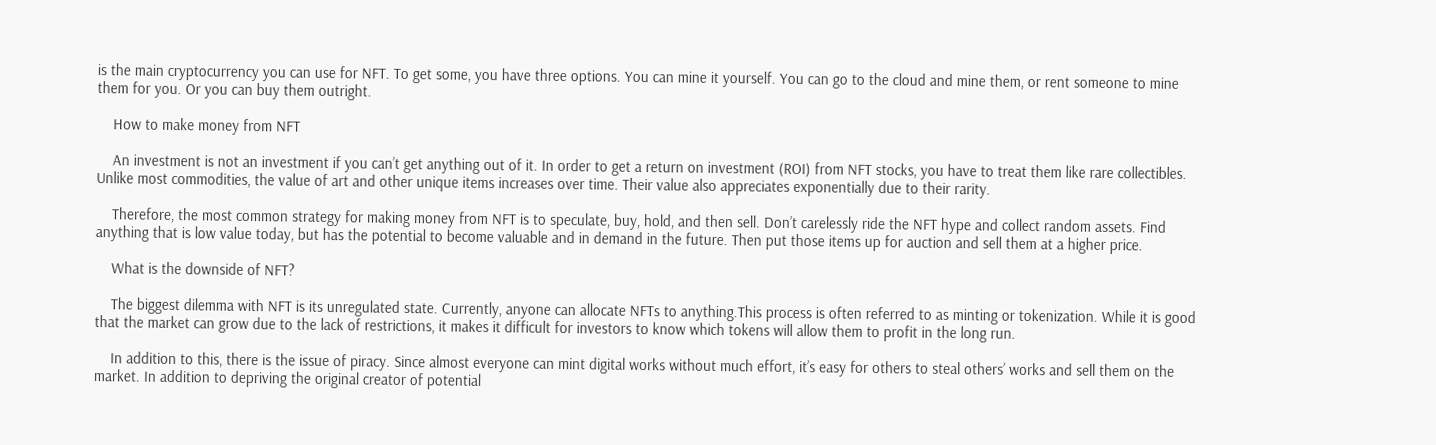is the main cryptocurrency you can use for NFT. To get some, you have three options. You can mine it yourself. You can go to the cloud and mine them, or rent someone to mine them for you. Or you can buy them outright.

    How to make money from NFT

    An investment is not an investment if you can’t get anything out of it. In order to get a return on investment (ROI) from NFT stocks, you have to treat them like rare collectibles. Unlike most commodities, the value of art and other unique items increases over time. Their value also appreciates exponentially due to their rarity.

    Therefore, the most common strategy for making money from NFT is to speculate, buy, hold, and then sell. Don’t carelessly ride the NFT hype and collect random assets. Find anything that is low value today, but has the potential to become valuable and in demand in the future. Then put those items up for auction and sell them at a higher price.

    What is the downside of NFT?

    The biggest dilemma with NFT is its unregulated state. Currently, anyone can allocate NFTs to anything.This process is often referred to as minting or tokenization. While it is good that the market can grow due to the lack of restrictions, it makes it difficult for investors to know which tokens will allow them to profit in the long run.

    In addition to this, there is the issue of piracy. Since almost everyone can mint digital works without much effort, it’s easy for others to steal others’ works and sell them on the market. In addition to depriving the original creator of potential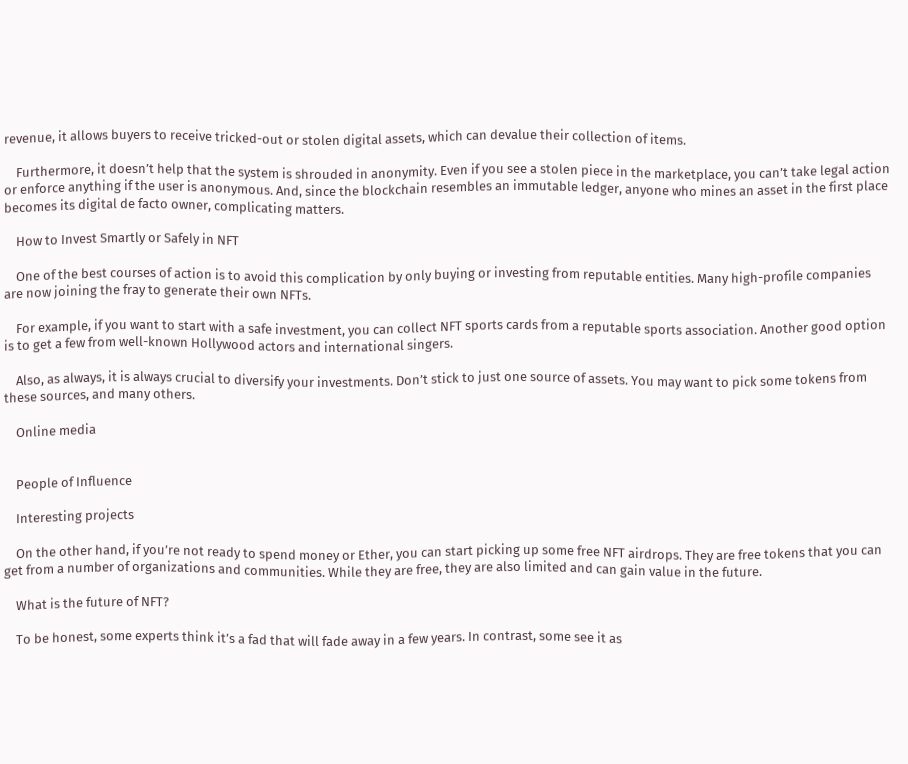revenue, it allows buyers to receive tricked-out or stolen digital assets, which can devalue their collection of items.

    Furthermore, it doesn’t help that the system is shrouded in anonymity. Even if you see a stolen piece in the marketplace, you can’t take legal action or enforce anything if the user is anonymous. And, since the blockchain resembles an immutable ledger, anyone who mines an asset in the first place becomes its digital de facto owner, complicating matters.

    How to Invest Smartly or Safely in NFT

    One of the best courses of action is to avoid this complication by only buying or investing from reputable entities. Many high-profile companies are now joining the fray to generate their own NFTs.

    For example, if you want to start with a safe investment, you can collect NFT sports cards from a reputable sports association. Another good option is to get a few from well-known Hollywood actors and international singers.

    Also, as always, it is always crucial to diversify your investments. Don’t stick to just one source of assets. You may want to pick some tokens from these sources, and many others.

    Online media


    People of Influence

    Interesting projects

    On the other hand, if you’re not ready to spend money or Ether, you can start picking up some free NFT airdrops. They are free tokens that you can get from a number of organizations and communities. While they are free, they are also limited and can gain value in the future.

    What is the future of NFT?

    To be honest, some experts think it’s a fad that will fade away in a few years. In contrast, some see it as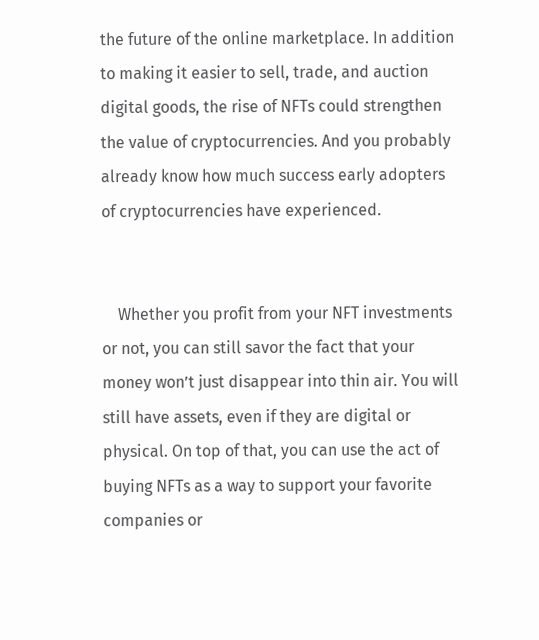the future of the online marketplace. In addition to making it easier to sell, trade, and auction digital goods, the rise of NFTs could strengthen the value of cryptocurrencies. And you probably already know how much success early adopters of cryptocurrencies have experienced.


    Whether you profit from your NFT investments or not, you can still savor the fact that your money won’t just disappear into thin air. You will still have assets, even if they are digital or physical. On top of that, you can use the act of buying NFTs as a way to support your favorite companies or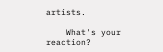artists.

    What's your reaction?